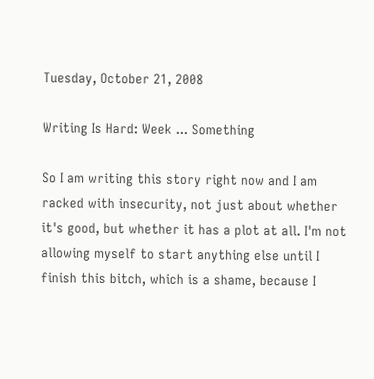Tuesday, October 21, 2008

Writing Is Hard: Week ... Something

So I am writing this story right now and I am racked with insecurity, not just about whether it's good, but whether it has a plot at all. I'm not allowing myself to start anything else until I finish this bitch, which is a shame, because I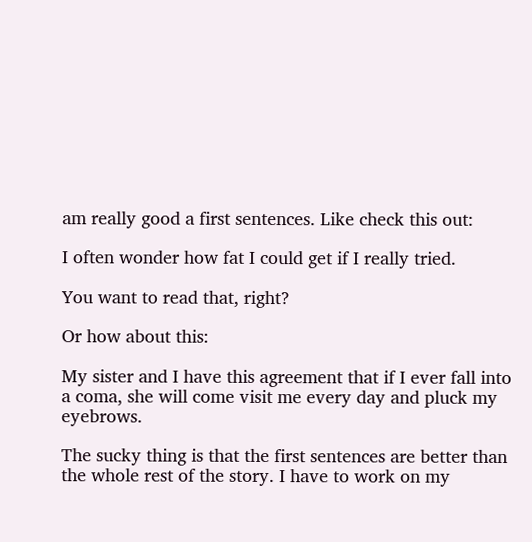am really good a first sentences. Like check this out:

I often wonder how fat I could get if I really tried.

You want to read that, right?

Or how about this:

My sister and I have this agreement that if I ever fall into a coma, she will come visit me every day and pluck my eyebrows.

The sucky thing is that the first sentences are better than the whole rest of the story. I have to work on my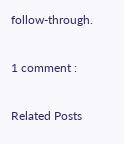follow-through.

1 comment :

Related Posts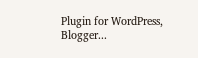Plugin for WordPress, Blogger...